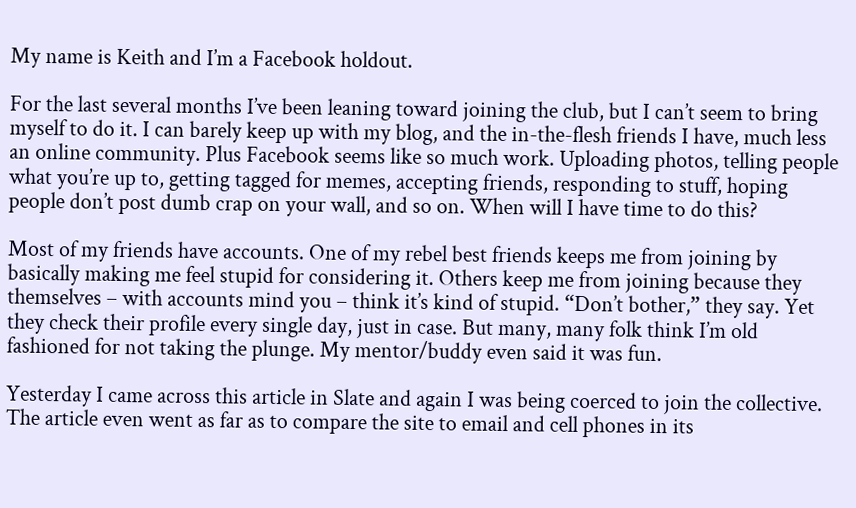My name is Keith and I’m a Facebook holdout.

For the last several months I’ve been leaning toward joining the club, but I can’t seem to bring myself to do it. I can barely keep up with my blog, and the in-the-flesh friends I have, much less an online community. Plus Facebook seems like so much work. Uploading photos, telling people what you’re up to, getting tagged for memes, accepting friends, responding to stuff, hoping people don’t post dumb crap on your wall, and so on. When will I have time to do this?

Most of my friends have accounts. One of my rebel best friends keeps me from joining by basically making me feel stupid for considering it. Others keep me from joining because they themselves – with accounts mind you – think it’s kind of stupid. “Don’t bother,” they say. Yet they check their profile every single day, just in case. But many, many folk think I’m old fashioned for not taking the plunge. My mentor/buddy even said it was fun.

Yesterday I came across this article in Slate and again I was being coerced to join the collective. The article even went as far as to compare the site to email and cell phones in its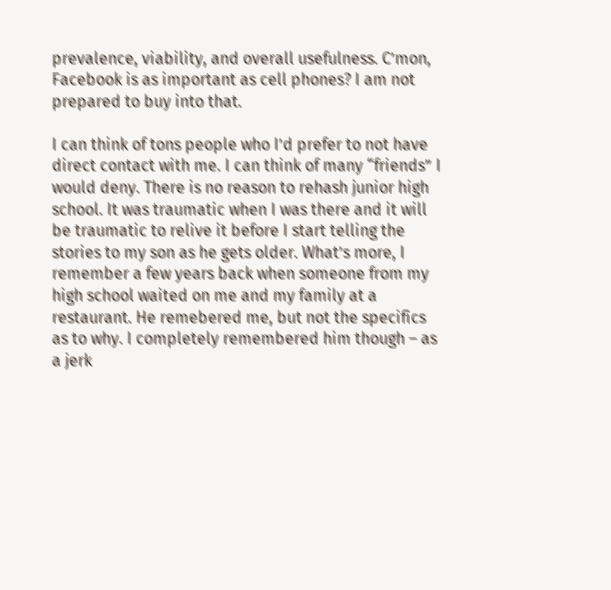prevalence, viability, and overall usefulness. C’mon, Facebook is as important as cell phones? I am not prepared to buy into that.

I can think of tons people who I’d prefer to not have direct contact with me. I can think of many “friends” I would deny. There is no reason to rehash junior high school. It was traumatic when I was there and it will be traumatic to relive it before I start telling the stories to my son as he gets older. What’s more, I remember a few years back when someone from my high school waited on me and my family at a restaurant. He remebered me, but not the specifics as to why. I completely remembered him though – as a jerk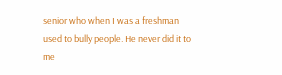senior who when I was a freshman used to bully people. He never did it to me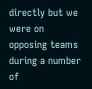directly but we were on opposing teams during a number of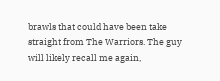brawls that could have been take straight from The Warriors. The guy will likely recall me again,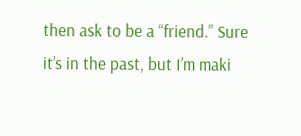then ask to be a “friend.” Sure it’s in the past, but I’m maki